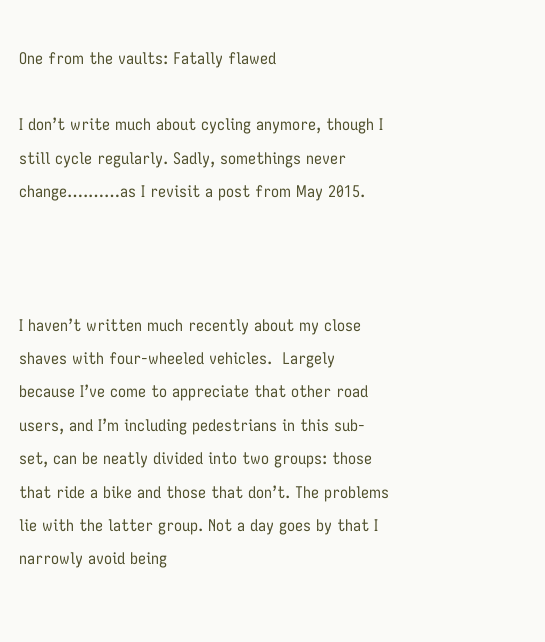One from the vaults: Fatally flawed

I don’t write much about cycling anymore, though I still cycle regularly. Sadly, somethings never change….……as I revisit a post from May 2015.



I haven’t written much recently about my close shaves with four-wheeled vehicles.  Largely because I’ve come to appreciate that other road users, and I’m including pedestrians in this sub-set, can be neatly divided into two groups: those that ride a bike and those that don’t. The problems lie with the latter group. Not a day goes by that I narrowly avoid being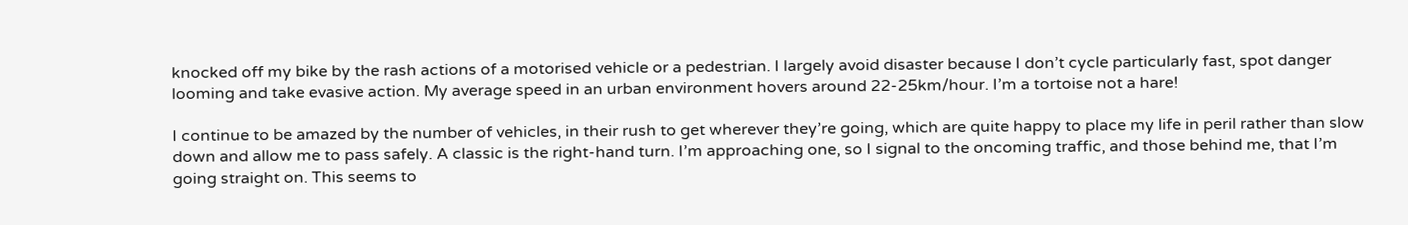knocked off my bike by the rash actions of a motorised vehicle or a pedestrian. I largely avoid disaster because I don’t cycle particularly fast, spot danger looming and take evasive action. My average speed in an urban environment hovers around 22-25km/hour. I’m a tortoise not a hare!

I continue to be amazed by the number of vehicles, in their rush to get wherever they’re going, which are quite happy to place my life in peril rather than slow down and allow me to pass safely. A classic is the right-hand turn. I’m approaching one, so I signal to the oncoming traffic, and those behind me, that I’m going straight on. This seems to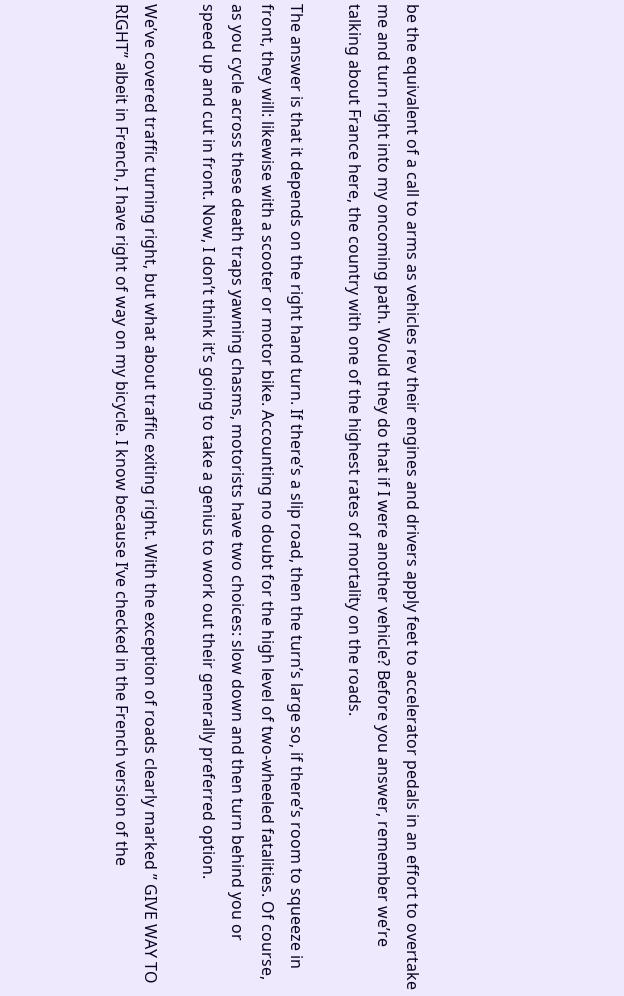be the equivalent of a call to arms as vehicles rev their engines and drivers apply feet to accelerator pedals in an effort to overtake me and turn right into my oncoming path. Would they do that if I were another vehicle? Before you answer, remember we’re talking about France here, the country with one of the highest rates of mortality on the roads.

The answer is that it depends on the right hand turn. If there’s a slip road, then the turn’s large so, if there’s room to squeeze in front, they will: likewise with a scooter or motor bike. Accounting no doubt for the high level of two-wheeled fatalities. Of course, as you cycle across these death traps yawning chasms, motorists have two choices: slow down and then turn behind you or speed up and cut in front. Now, I don’t think it’s going to take a genius to work out their generally preferred option.

We’ve covered traffic turning right, but what about traffic exiting right. With the exception of roads clearly marked ” GIVE WAY TO RIGHT” albeit in French, I have right of way on my bicycle. I know because I’ve checked in the French version of the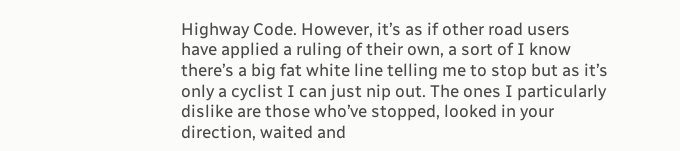Highway Code. However, it’s as if other road users have applied a ruling of their own, a sort of I know there’s a big fat white line telling me to stop but as it’s only a cyclist I can just nip out. The ones I particularly dislike are those who’ve stopped, looked in your direction, waited and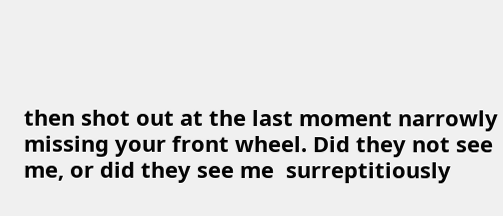then shot out at the last moment narrowly missing your front wheel. Did they not see me, or did they see me  surreptitiously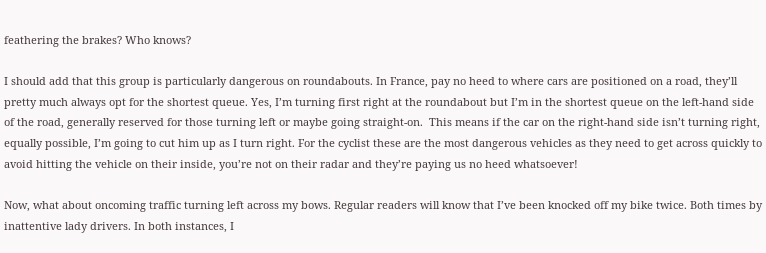feathering the brakes? Who knows?

I should add that this group is particularly dangerous on roundabouts. In France, pay no heed to where cars are positioned on a road, they’ll pretty much always opt for the shortest queue. Yes, I’m turning first right at the roundabout but I’m in the shortest queue on the left-hand side of the road, generally reserved for those turning left or maybe going straight-on.  This means if the car on the right-hand side isn’t turning right, equally possible, I’m going to cut him up as I turn right. For the cyclist these are the most dangerous vehicles as they need to get across quickly to avoid hitting the vehicle on their inside, you’re not on their radar and they’re paying us no heed whatsoever!

Now, what about oncoming traffic turning left across my bows. Regular readers will know that I’ve been knocked off my bike twice. Both times by inattentive lady drivers. In both instances, I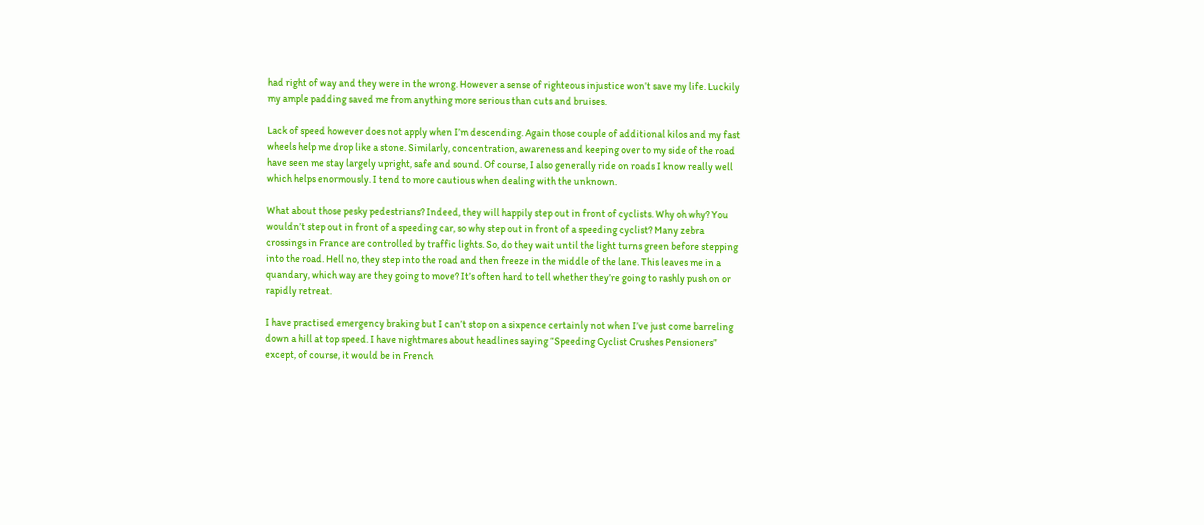had right of way and they were in the wrong. However a sense of righteous injustice won’t save my life. Luckily my ample padding saved me from anything more serious than cuts and bruises.

Lack of speed however does not apply when I’m descending. Again those couple of additional kilos and my fast wheels help me drop like a stone. Similarly, concentration, awareness and keeping over to my side of the road have seen me stay largely upright, safe and sound. Of course, I also generally ride on roads I know really well which helps enormously. I tend to more cautious when dealing with the unknown.

What about those pesky pedestrians? Indeed, they will happily step out in front of cyclists. Why oh why? You wouldn’t step out in front of a speeding car, so why step out in front of a speeding cyclist? Many zebra crossings in France are controlled by traffic lights. So, do they wait until the light turns green before stepping into the road. Hell no, they step into the road and then freeze in the middle of the lane. This leaves me in a quandary, which way are they going to move? It’s often hard to tell whether they’re going to rashly push on or rapidly retreat.

I have practised emergency braking but I can’t stop on a sixpence certainly not when I’ve just come barreling down a hill at top speed. I have nightmares about headlines saying “Speeding Cyclist Crushes Pensioners” except, of course, it would be in French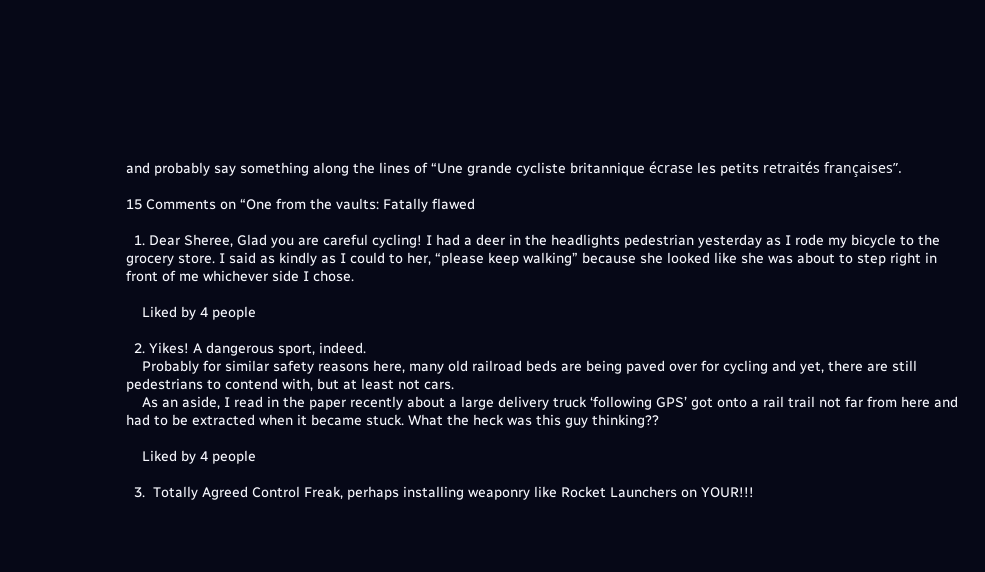and probably say something along the lines of “Une grande cycliste britannique écrase les petits retraités françaises”.

15 Comments on “One from the vaults: Fatally flawed

  1. Dear Sheree, Glad you are careful cycling! I had a deer in the headlights pedestrian yesterday as I rode my bicycle to the grocery store. I said as kindly as I could to her, “please keep walking” because she looked like she was about to step right in front of me whichever side I chose.

    Liked by 4 people

  2. Yikes! A dangerous sport, indeed.
    Probably for similar safety reasons here, many old railroad beds are being paved over for cycling and yet, there are still pedestrians to contend with, but at least not cars.
    As an aside, I read in the paper recently about a large delivery truck ‘following GPS’ got onto a rail trail not far from here and had to be extracted when it became stuck. What the heck was this guy thinking??

    Liked by 4 people

  3.  Totally Agreed Control Freak, perhaps installing weaponry like Rocket Launchers on YOUR!!!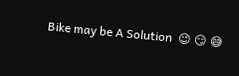Bike may be A Solution  😉 😏 😅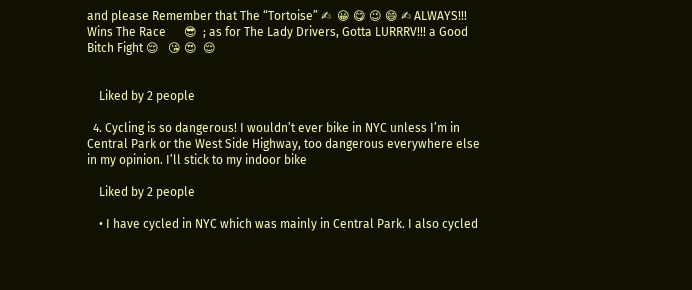and please Remember that The “Tortoise” ✍  😀 😋 😉 😄 ✍ ALWAYS!!! Wins The Race      😎  ; as for The Lady Drivers, Gotta LURRRV!!! a Good Bitch Fight 😌   😘 😍  😌


    Liked by 2 people

  4. Cycling is so dangerous! I wouldn’t ever bike in NYC unless I’m in Central Park or the West Side Highway, too dangerous everywhere else in my opinion. I’ll stick to my indoor bike

    Liked by 2 people

    • I have cycled in NYC which was mainly in Central Park. I also cycled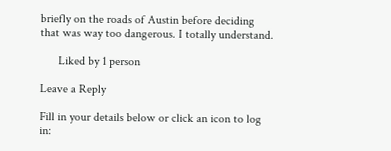briefly on the roads of Austin before deciding that was way too dangerous. I totally understand.

      Liked by 1 person

Leave a Reply

Fill in your details below or click an icon to log in: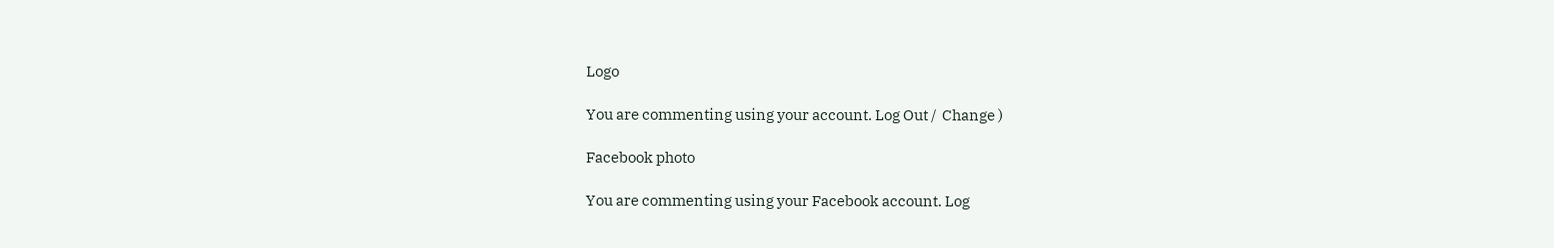Logo

You are commenting using your account. Log Out /  Change )

Facebook photo

You are commenting using your Facebook account. Log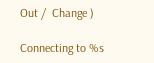Out /  Change )

Connecting to %s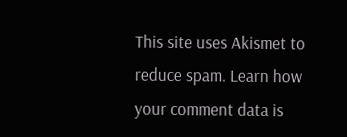This site uses Akismet to reduce spam. Learn how your comment data is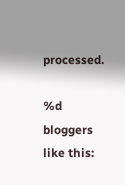processed.

%d bloggers like this: